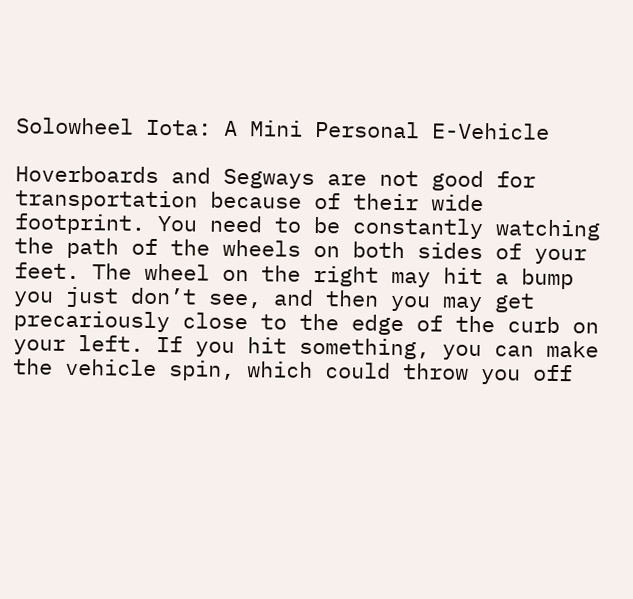Solowheel Iota: A Mini Personal E-Vehicle

Hoverboards and Segways are not good for transportation because of their wide footprint. You need to be constantly watching the path of the wheels on both sides of your feet. The wheel on the right may hit a bump you just don’t see, and then you may get precariously close to the edge of the curb on your left. If you hit something, you can make the vehicle spin, which could throw you off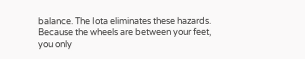balance. The Iota eliminates these hazards. Because the wheels are between your feet, you only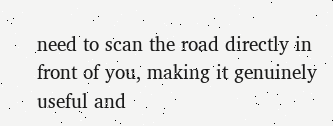need to scan the road directly in front of you, making it genuinely useful and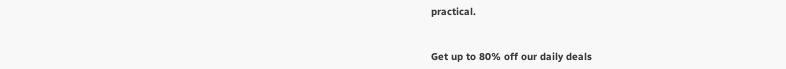practical.


Get up to 80% off our daily deals